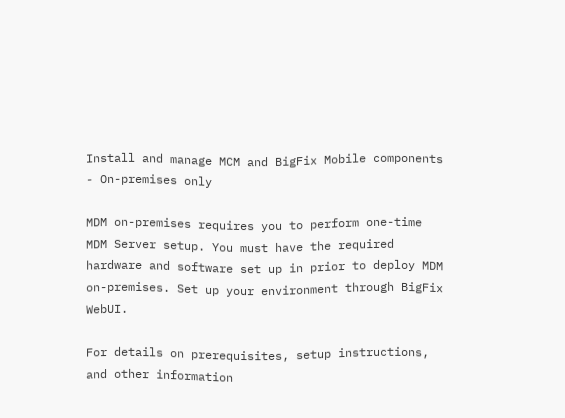Install and manage MCM and BigFix Mobile components - On-premises only

MDM on-premises requires you to perform one-time MDM Server setup. You must have the required hardware and software set up in prior to deploy MDM on-premises. Set up your environment through BigFix WebUI.

For details on prerequisites, setup instructions, and other information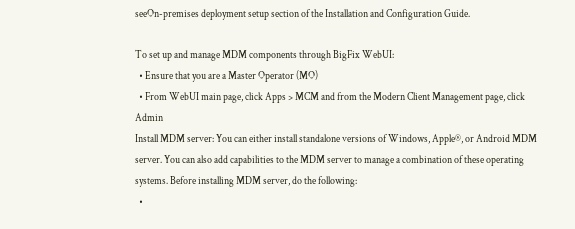seeOn-premises deployment setup section of the Installation and Configuration Guide.

To set up and manage MDM components through BigFix WebUI:
  • Ensure that you are a Master Operator (MO)
  • From WebUI main page, click Apps > MCM and from the Modern Client Management page, click Admin
Install MDM server: You can either install standalone versions of Windows, Apple®, or Android MDM server. You can also add capabilities to the MDM server to manage a combination of these operating systems. Before installing MDM server, do the following:
  •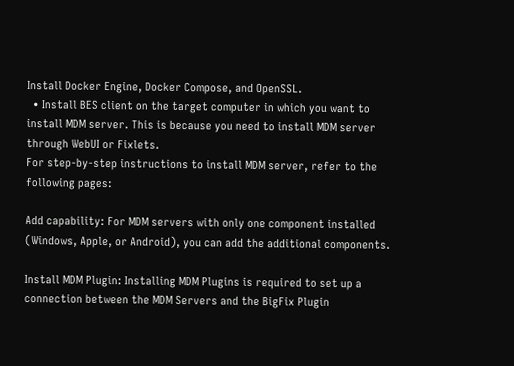Install Docker Engine, Docker Compose, and OpenSSL.
  • Install BES client on the target computer in which you want to install MDM server. This is because you need to install MDM server through WebUI or Fixlets.
For step-by-step instructions to install MDM server, refer to the following pages:

Add capability: For MDM servers with only one component installed (Windows, Apple, or Android), you can add the additional components.

Install MDM Plugin: Installing MDM Plugins is required to set up a connection between the MDM Servers and the BigFix Plugin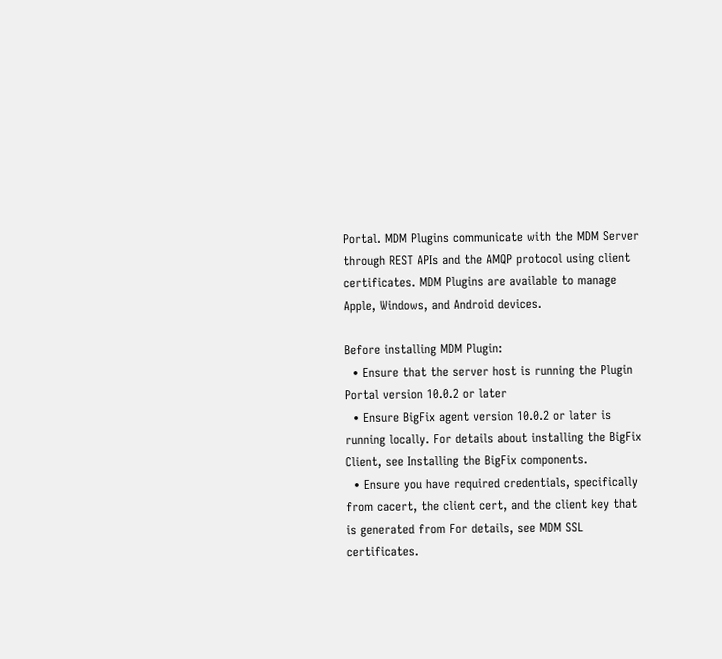Portal. MDM Plugins communicate with the MDM Server through REST APIs and the AMQP protocol using client certificates. MDM Plugins are available to manage Apple, Windows, and Android devices.

Before installing MDM Plugin:
  • Ensure that the server host is running the Plugin Portal version 10.0.2 or later
  • Ensure BigFix agent version 10.0.2 or later is running locally. For details about installing the BigFix Client, see Installing the BigFix components.
  • Ensure you have required credentials, specifically from cacert, the client cert, and the client key that is generated from For details, see MDM SSL certificates.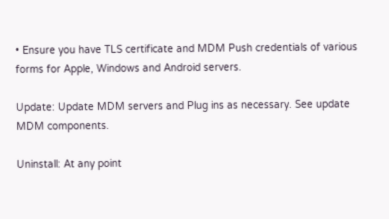• Ensure you have TLS certificate and MDM Push credentials of various forms for Apple, Windows and Android servers.

Update: Update MDM servers and Plug ins as necessary. See update MDM components.

Uninstall: At any point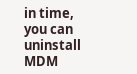in time, you can uninstall MDM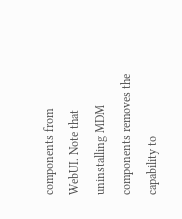components from WebUI. Note that uninstalling MDM components removes the capability to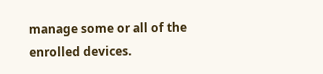manage some or all of the enrolled devices.